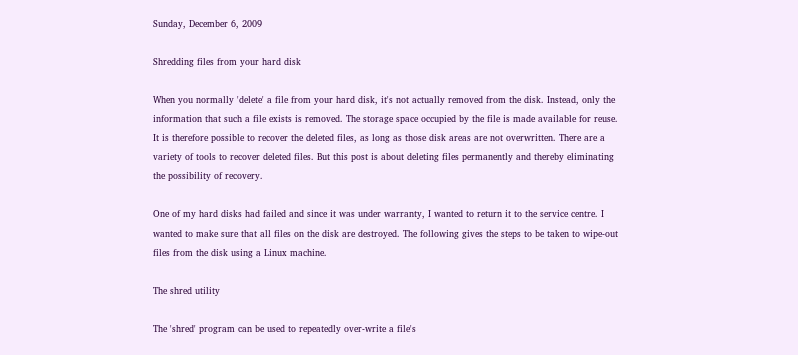Sunday, December 6, 2009

Shredding files from your hard disk

When you normally 'delete' a file from your hard disk, it's not actually removed from the disk. Instead, only the information that such a file exists is removed. The storage space occupied by the file is made available for reuse. It is therefore possible to recover the deleted files, as long as those disk areas are not overwritten. There are a variety of tools to recover deleted files. But this post is about deleting files permanently and thereby eliminating the possibility of recovery.

One of my hard disks had failed and since it was under warranty, I wanted to return it to the service centre. I wanted to make sure that all files on the disk are destroyed. The following gives the steps to be taken to wipe-out files from the disk using a Linux machine.

The shred utility

The 'shred' program can be used to repeatedly over-write a file's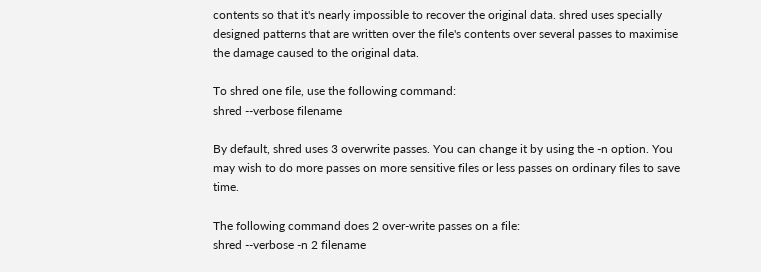contents so that it's nearly impossible to recover the original data. shred uses specially designed patterns that are written over the file's contents over several passes to maximise the damage caused to the original data.

To shred one file, use the following command:
shred --verbose filename

By default, shred uses 3 overwrite passes. You can change it by using the -n option. You may wish to do more passes on more sensitive files or less passes on ordinary files to save time.

The following command does 2 over-write passes on a file:
shred --verbose -n 2 filename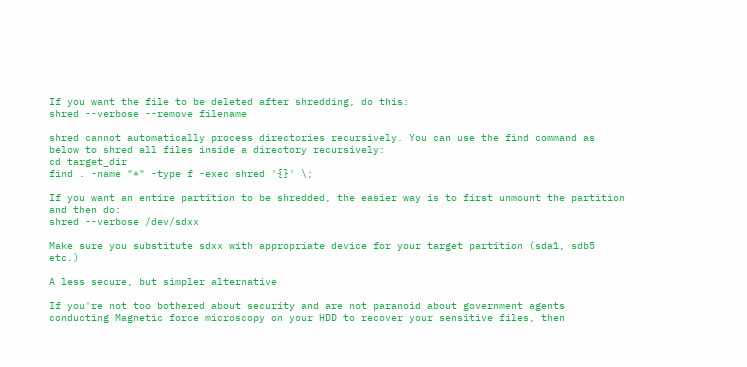If you want the file to be deleted after shredding, do this:
shred --verbose --remove filename

shred cannot automatically process directories recursively. You can use the find command as below to shred all files inside a directory recursively:
cd target_dir
find . -name "*" -type f -exec shred '{}' \;

If you want an entire partition to be shredded, the easier way is to first unmount the partition and then do:
shred --verbose /dev/sdxx

Make sure you substitute sdxx with appropriate device for your target partition (sda1, sdb5 etc.)

A less secure, but simpler alternative

If you're not too bothered about security and are not paranoid about government agents conducting Magnetic force microscopy on your HDD to recover your sensitive files, then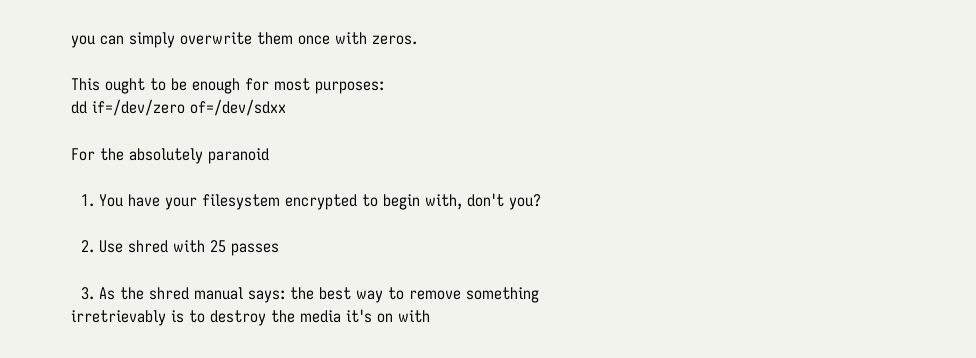you can simply overwrite them once with zeros.

This ought to be enough for most purposes:
dd if=/dev/zero of=/dev/sdxx

For the absolutely paranoid

  1. You have your filesystem encrypted to begin with, don't you?

  2. Use shred with 25 passes

  3. As the shred manual says: the best way to remove something irretrievably is to destroy the media it's on with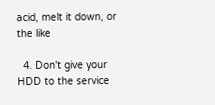acid, melt it down, or the like

  4. Don't give your HDD to the service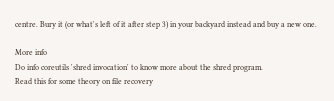centre. Bury it (or what's left of it after step 3) in your backyard instead and buy a new one.

More info
Do info coreutils 'shred invocation' to know more about the shred program.
Read this for some theory on file recovery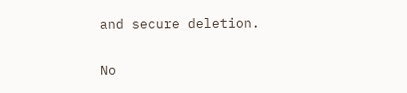and secure deletion.

No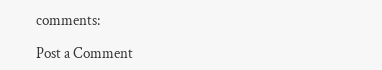comments:

Post a Comment